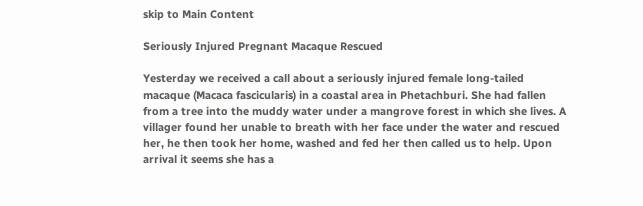skip to Main Content

Seriously Injured Pregnant Macaque Rescued

Yesterday we received a call about a seriously injured female long-tailed macaque (Macaca fascicularis) in a coastal area in Phetachburi. She had fallen from a tree into the muddy water under a mangrove forest in which she lives. A villager found her unable to breath with her face under the water and rescued her, he then took her home, washed and fed her then called us to help. Upon arrival it seems she has a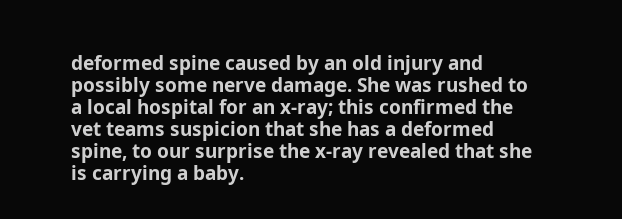deformed spine caused by an old injury and possibly some nerve damage. She was rushed to a local hospital for an x-ray; this confirmed the vet teams suspicion that she has a deformed spine, to our surprise the x-ray revealed that she is carrying a baby.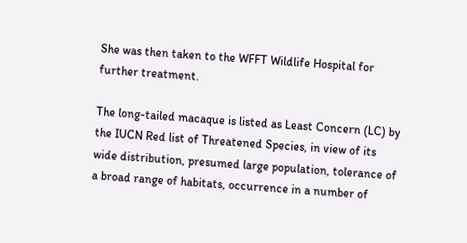She was then taken to the WFFT Wildlife Hospital for further treatment.

The long-tailed macaque is listed as Least Concern (LC) by the IUCN Red list of Threatened Species, in view of its wide distribution, presumed large population, tolerance of a broad range of habitats, occurrence in a number of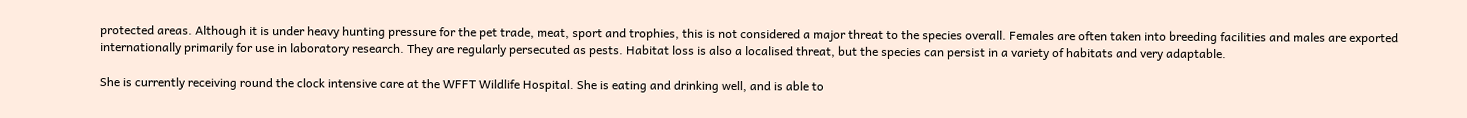protected areas. Although it is under heavy hunting pressure for the pet trade, meat, sport and trophies, this is not considered a major threat to the species overall. Females are often taken into breeding facilities and males are exported internationally primarily for use in laboratory research. They are regularly persecuted as pests. Habitat loss is also a localised threat, but the species can persist in a variety of habitats and very adaptable.

She is currently receiving round the clock intensive care at the WFFT Wildlife Hospital. She is eating and drinking well, and is able to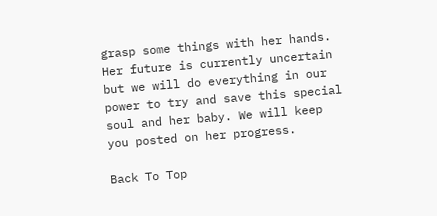grasp some things with her hands. Her future is currently uncertain but we will do everything in our power to try and save this special soul and her baby. We will keep you posted on her progress.

Back To Top